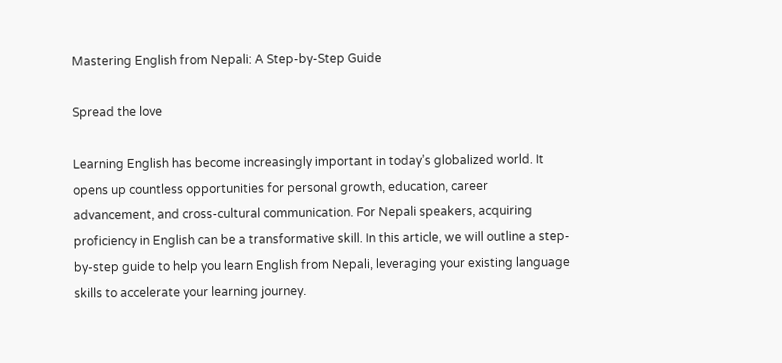Mastering English from Nepali: A Step-by-Step Guide

Spread the love

Learning English has become increasingly important in today’s globalized world. It opens up countless opportunities for personal growth, education, career advancement, and cross-cultural communication. For Nepali speakers, acquiring proficiency in English can be a transformative skill. In this article, we will outline a step-by-step guide to help you learn English from Nepali, leveraging your existing language skills to accelerate your learning journey.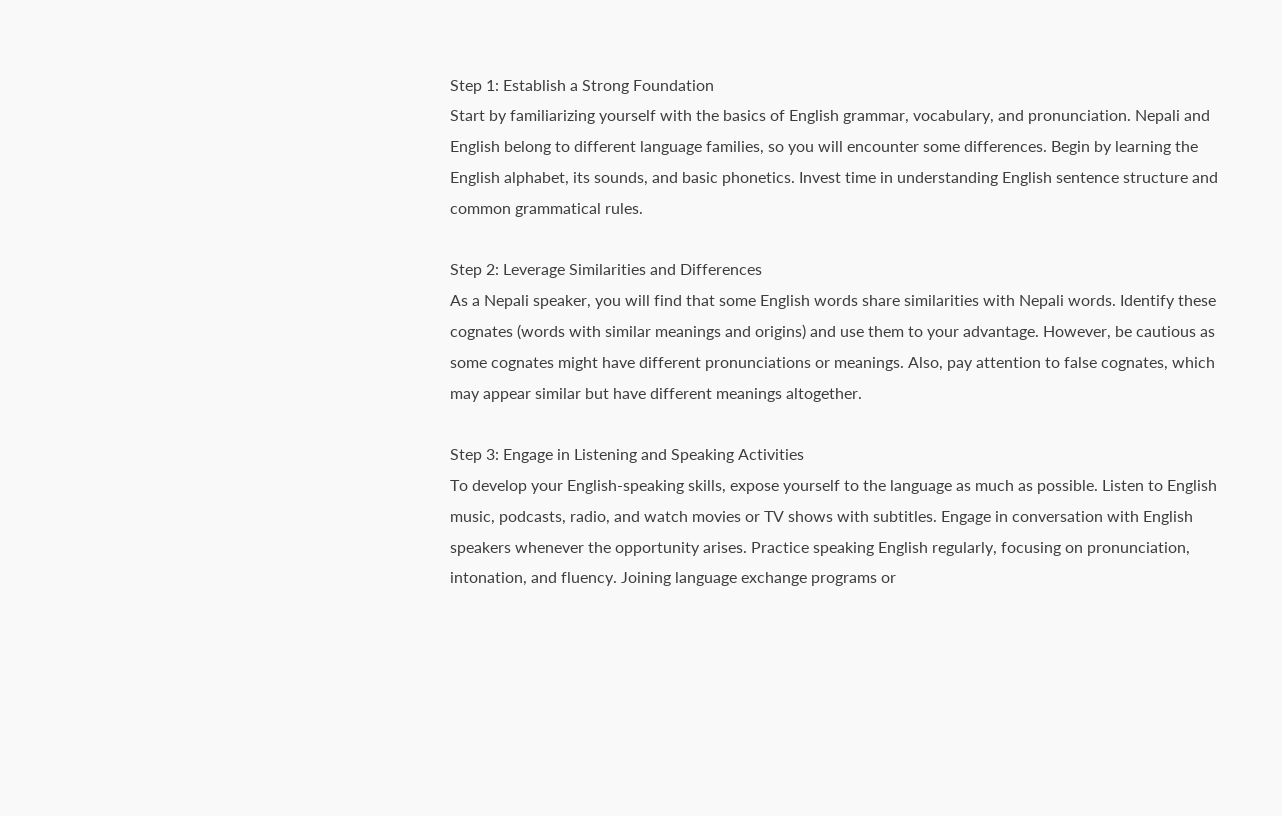Step 1: Establish a Strong Foundation
Start by familiarizing yourself with the basics of English grammar, vocabulary, and pronunciation. Nepali and English belong to different language families, so you will encounter some differences. Begin by learning the English alphabet, its sounds, and basic phonetics. Invest time in understanding English sentence structure and common grammatical rules.

Step 2: Leverage Similarities and Differences
As a Nepali speaker, you will find that some English words share similarities with Nepali words. Identify these cognates (words with similar meanings and origins) and use them to your advantage. However, be cautious as some cognates might have different pronunciations or meanings. Also, pay attention to false cognates, which may appear similar but have different meanings altogether.

Step 3: Engage in Listening and Speaking Activities
To develop your English-speaking skills, expose yourself to the language as much as possible. Listen to English music, podcasts, radio, and watch movies or TV shows with subtitles. Engage in conversation with English speakers whenever the opportunity arises. Practice speaking English regularly, focusing on pronunciation, intonation, and fluency. Joining language exchange programs or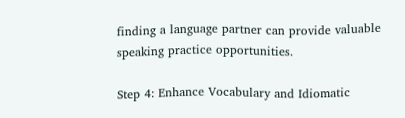finding a language partner can provide valuable speaking practice opportunities.

Step 4: Enhance Vocabulary and Idiomatic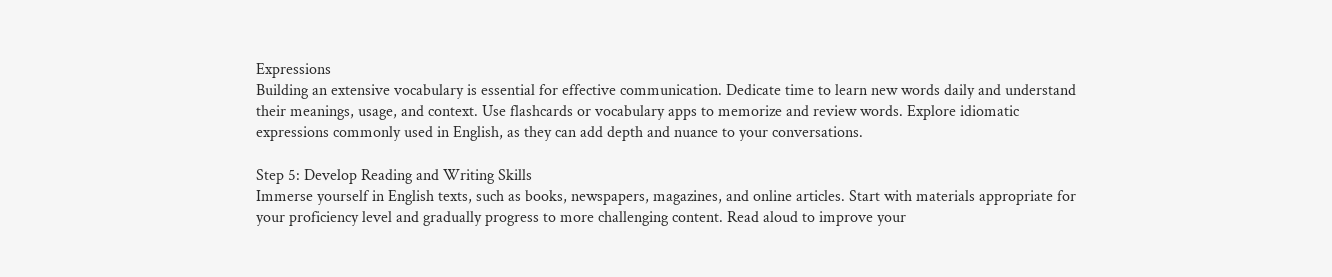Expressions
Building an extensive vocabulary is essential for effective communication. Dedicate time to learn new words daily and understand their meanings, usage, and context. Use flashcards or vocabulary apps to memorize and review words. Explore idiomatic expressions commonly used in English, as they can add depth and nuance to your conversations.

Step 5: Develop Reading and Writing Skills
Immerse yourself in English texts, such as books, newspapers, magazines, and online articles. Start with materials appropriate for your proficiency level and gradually progress to more challenging content. Read aloud to improve your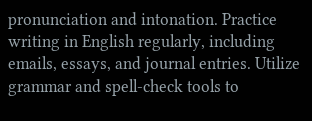pronunciation and intonation. Practice writing in English regularly, including emails, essays, and journal entries. Utilize grammar and spell-check tools to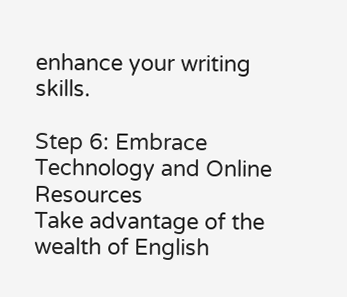enhance your writing skills.

Step 6: Embrace Technology and Online Resources
Take advantage of the wealth of English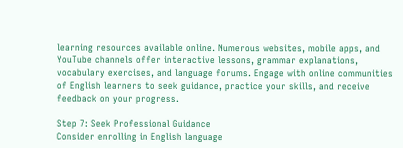learning resources available online. Numerous websites, mobile apps, and YouTube channels offer interactive lessons, grammar explanations, vocabulary exercises, and language forums. Engage with online communities of English learners to seek guidance, practice your skills, and receive feedback on your progress.

Step 7: Seek Professional Guidance
Consider enrolling in English language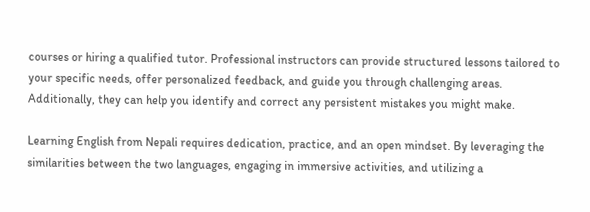courses or hiring a qualified tutor. Professional instructors can provide structured lessons tailored to your specific needs, offer personalized feedback, and guide you through challenging areas. Additionally, they can help you identify and correct any persistent mistakes you might make.

Learning English from Nepali requires dedication, practice, and an open mindset. By leveraging the similarities between the two languages, engaging in immersive activities, and utilizing a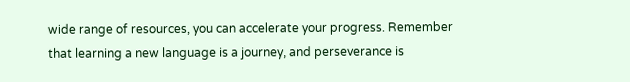wide range of resources, you can accelerate your progress. Remember that learning a new language is a journey, and perseverance is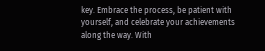key. Embrace the process, be patient with yourself, and celebrate your achievements along the way. With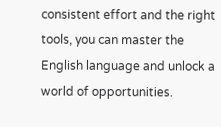consistent effort and the right tools, you can master the English language and unlock a world of opportunities.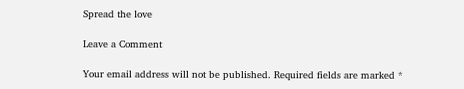Spread the love

Leave a Comment

Your email address will not be published. Required fields are marked *